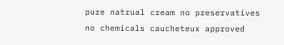pure natrual cream no preservatives no chemicals caucheteux approved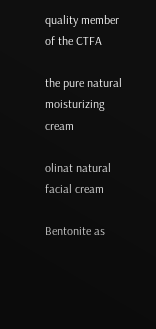quality member of the CTFA

the pure natural moisturizing cream

olinat natural facial cream

Bentonite as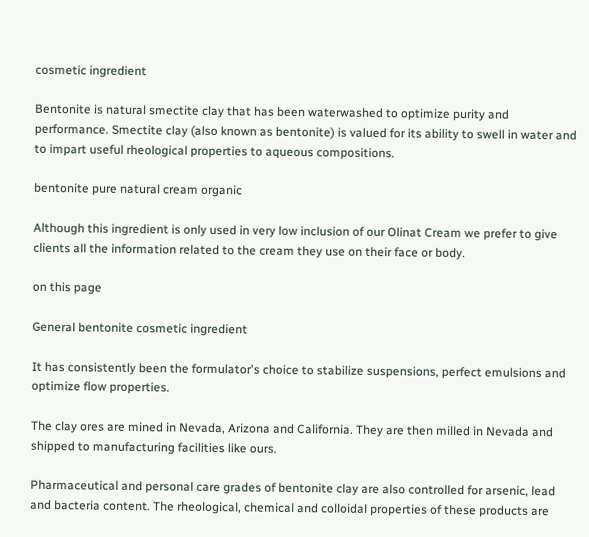cosmetic ingredient

Bentonite is natural smectite clay that has been waterwashed to optimize purity and performance. Smectite clay (also known as bentonite) is valued for its ability to swell in water and to impart useful rheological properties to aqueous compositions.

bentonite pure natural cream organic

Although this ingredient is only used in very low inclusion of our Olinat Cream we prefer to give clients all the information related to the cream they use on their face or body.

on this page

General bentonite cosmetic ingredient

It has consistently been the formulator's choice to stabilize suspensions, perfect emulsions and optimize flow properties.

The clay ores are mined in Nevada, Arizona and California. They are then milled in Nevada and shipped to manufacturing facilities like ours.

Pharmaceutical and personal care grades of bentonite clay are also controlled for arsenic, lead and bacteria content. The rheological, chemical and colloidal properties of these products are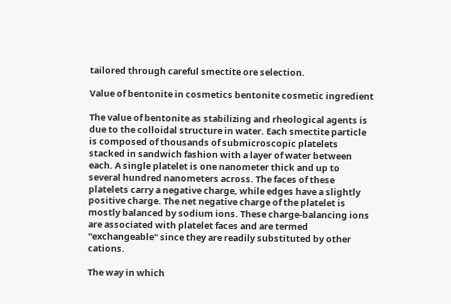tailored through careful smectite ore selection.

Value of bentonite in cosmetics bentonite cosmetic ingredient

The value of bentonite as stabilizing and rheological agents is due to the colloidal structure in water. Each smectite particle is composed of thousands of submicroscopic platelets stacked in sandwich fashion with a layer of water between each. A single platelet is one nanometer thick and up to several hundred nanometers across. The faces of these platelets carry a negative charge, while edges have a slightly positive charge. The net negative charge of the platelet is mostly balanced by sodium ions. These charge-balancing ions are associated with platelet faces and are termed "exchangeable" since they are readily substituted by other cations.

The way in which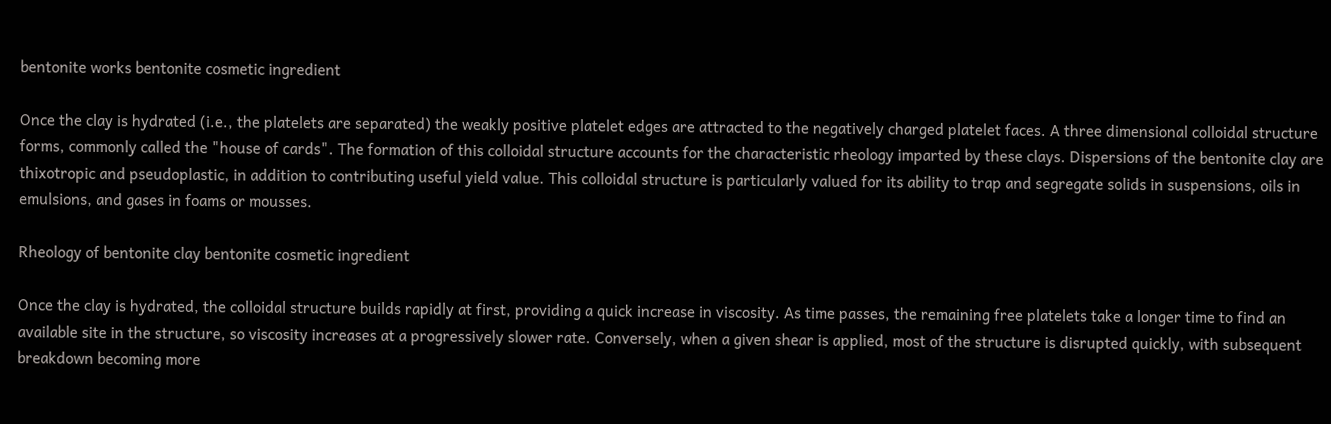bentonite works bentonite cosmetic ingredient

Once the clay is hydrated (i.e., the platelets are separated) the weakly positive platelet edges are attracted to the negatively charged platelet faces. A three dimensional colloidal structure forms, commonly called the "house of cards". The formation of this colloidal structure accounts for the characteristic rheology imparted by these clays. Dispersions of the bentonite clay are thixotropic and pseudoplastic, in addition to contributing useful yield value. This colloidal structure is particularly valued for its ability to trap and segregate solids in suspensions, oils in emulsions, and gases in foams or mousses.

Rheology of bentonite clay bentonite cosmetic ingredient

Once the clay is hydrated, the colloidal structure builds rapidly at first, providing a quick increase in viscosity. As time passes, the remaining free platelets take a longer time to find an available site in the structure, so viscosity increases at a progressively slower rate. Conversely, when a given shear is applied, most of the structure is disrupted quickly, with subsequent breakdown becoming more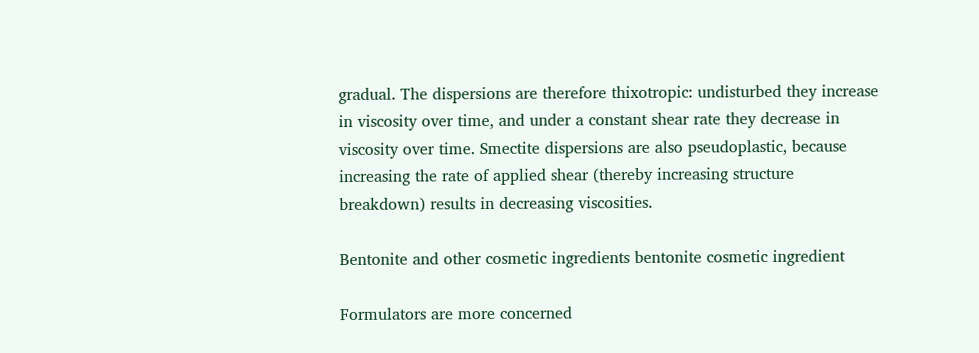gradual. The dispersions are therefore thixotropic: undisturbed they increase in viscosity over time, and under a constant shear rate they decrease in viscosity over time. Smectite dispersions are also pseudoplastic, because increasing the rate of applied shear (thereby increasing structure breakdown) results in decreasing viscosities.

Bentonite and other cosmetic ingredients bentonite cosmetic ingredient

Formulators are more concerned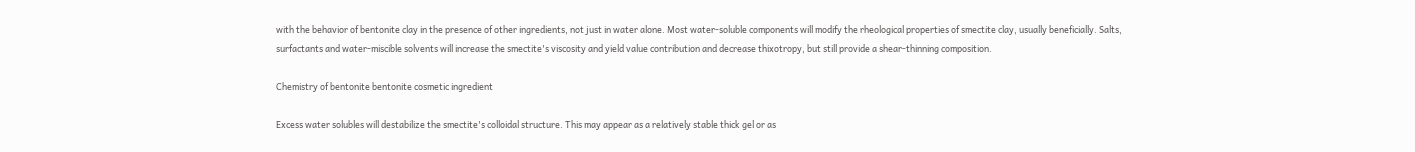with the behavior of bentonite clay in the presence of other ingredients, not just in water alone. Most water-soluble components will modify the rheological properties of smectite clay, usually beneficially. Salts, surfactants and water-miscible solvents will increase the smectite's viscosity and yield value contribution and decrease thixotropy, but still provide a shear-thinning composition.

Chemistry of bentonite bentonite cosmetic ingredient

Excess water solubles will destabilize the smectite's colloidal structure. This may appear as a relatively stable thick gel or as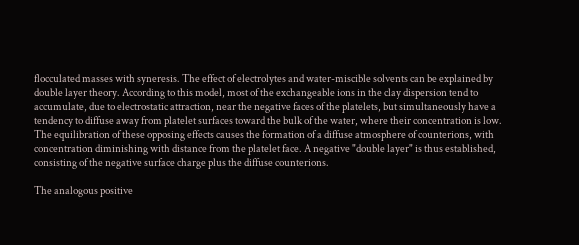flocculated masses with syneresis. The effect of electrolytes and water-miscible solvents can be explained by double layer theory. According to this model, most of the exchangeable ions in the clay dispersion tend to accumulate, due to electrostatic attraction, near the negative faces of the platelets, but simultaneously have a tendency to diffuse away from platelet surfaces toward the bulk of the water, where their concentration is low. The equilibration of these opposing effects causes the formation of a diffuse atmosphere of counterions, with concentration diminishing with distance from the platelet face. A negative "double layer" is thus established, consisting of the negative surface charge plus the diffuse counterions.

The analogous positive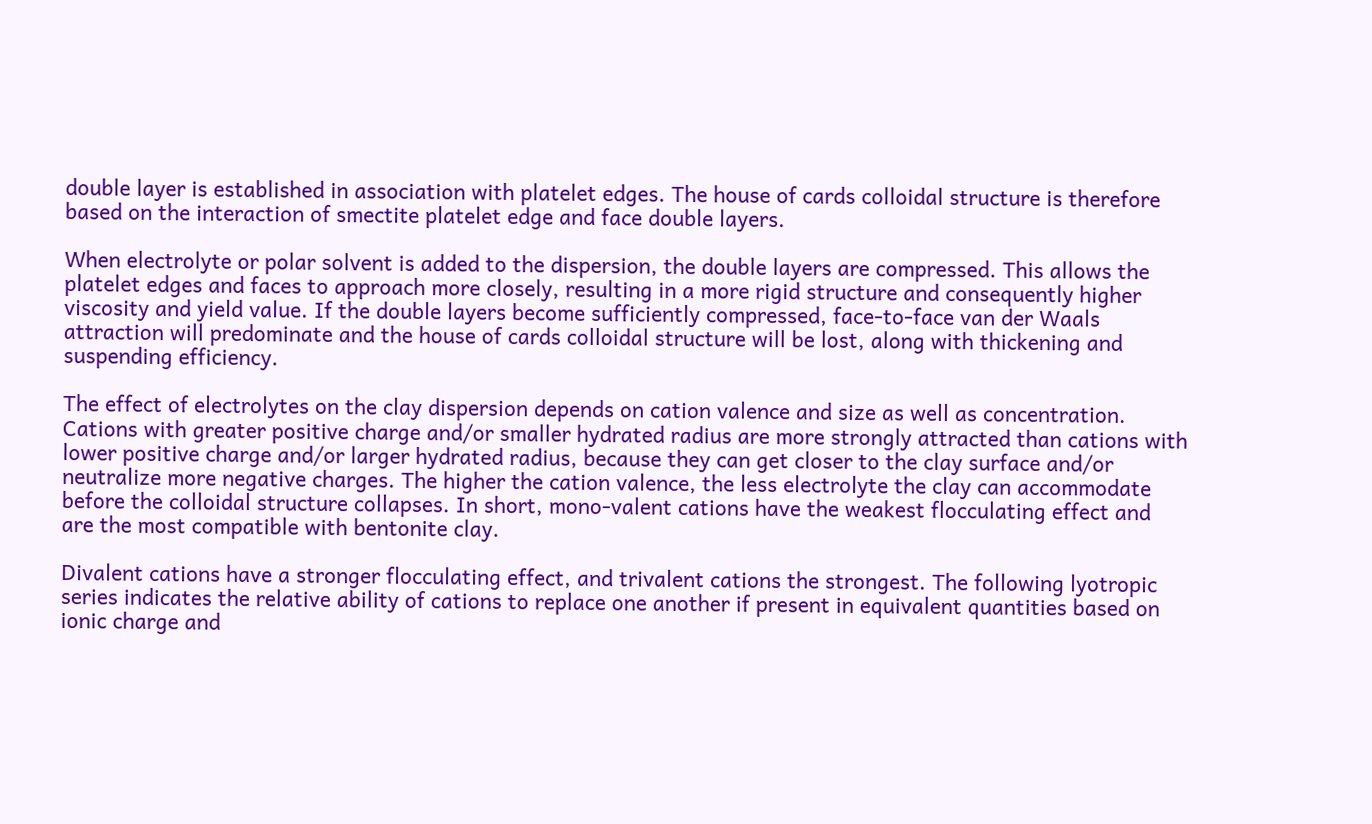double layer is established in association with platelet edges. The house of cards colloidal structure is therefore based on the interaction of smectite platelet edge and face double layers.

When electrolyte or polar solvent is added to the dispersion, the double layers are compressed. This allows the platelet edges and faces to approach more closely, resulting in a more rigid structure and consequently higher viscosity and yield value. If the double layers become sufficiently compressed, face-to-face van der Waals attraction will predominate and the house of cards colloidal structure will be lost, along with thickening and suspending efficiency.

The effect of electrolytes on the clay dispersion depends on cation valence and size as well as concentration. Cations with greater positive charge and/or smaller hydrated radius are more strongly attracted than cations with lower positive charge and/or larger hydrated radius, because they can get closer to the clay surface and/or neutralize more negative charges. The higher the cation valence, the less electrolyte the clay can accommodate before the colloidal structure collapses. In short, mono-valent cations have the weakest flocculating effect and are the most compatible with bentonite clay.

Divalent cations have a stronger flocculating effect, and trivalent cations the strongest. The following lyotropic series indicates the relative ability of cations to replace one another if present in equivalent quantities based on ionic charge and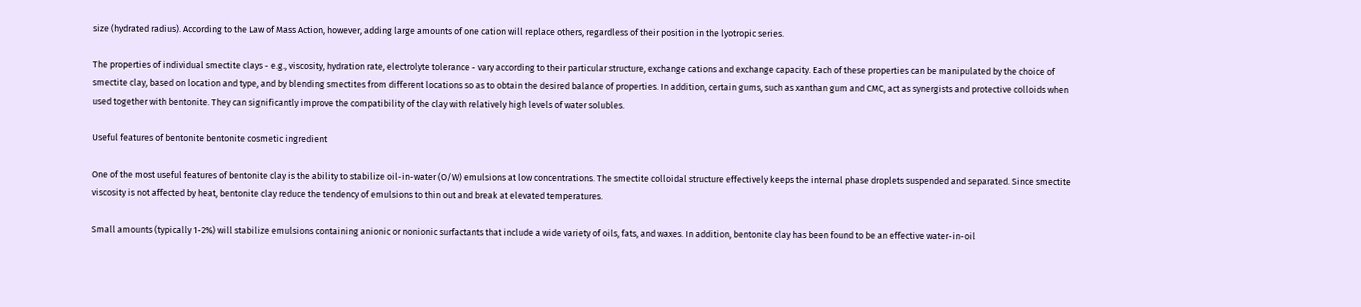size (hydrated radius). According to the Law of Mass Action, however, adding large amounts of one cation will replace others, regardless of their position in the lyotropic series.

The properties of individual smectite clays - e.g., viscosity, hydration rate, electrolyte tolerance - vary according to their particular structure, exchange cations and exchange capacity. Each of these properties can be manipulated by the choice of smectite clay, based on location and type, and by blending smectites from different locations so as to obtain the desired balance of properties. In addition, certain gums, such as xanthan gum and CMC, act as synergists and protective colloids when used together with bentonite. They can significantly improve the compatibility of the clay with relatively high levels of water solubles.

Useful features of bentonite bentonite cosmetic ingredient

One of the most useful features of bentonite clay is the ability to stabilize oil-in-water (O/W) emulsions at low concentrations. The smectite colloidal structure effectively keeps the internal phase droplets suspended and separated. Since smectite viscosity is not affected by heat, bentonite clay reduce the tendency of emulsions to thin out and break at elevated temperatures.

Small amounts (typically 1-2%) will stabilize emulsions containing anionic or nonionic surfactants that include a wide variety of oils, fats, and waxes. In addition, bentonite clay has been found to be an effective water-in-oil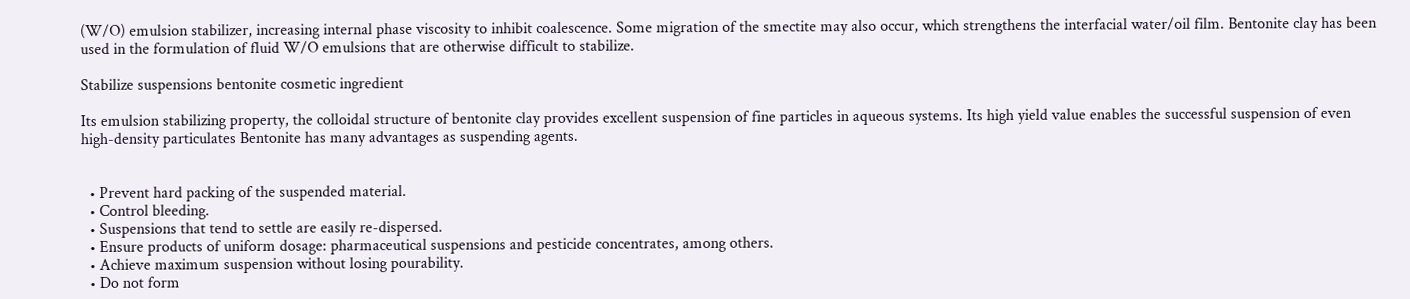(W/O) emulsion stabilizer, increasing internal phase viscosity to inhibit coalescence. Some migration of the smectite may also occur, which strengthens the interfacial water/oil film. Bentonite clay has been used in the formulation of fluid W/O emulsions that are otherwise difficult to stabilize.

Stabilize suspensions bentonite cosmetic ingredient

Its emulsion stabilizing property, the colloidal structure of bentonite clay provides excellent suspension of fine particles in aqueous systems. Its high yield value enables the successful suspension of even high-density particulates Bentonite has many advantages as suspending agents.


  • Prevent hard packing of the suspended material.
  • Control bleeding.
  • Suspensions that tend to settle are easily re-dispersed.
  • Ensure products of uniform dosage: pharmaceutical suspensions and pesticide concentrates, among others.
  • Achieve maximum suspension without losing pourability.
  • Do not form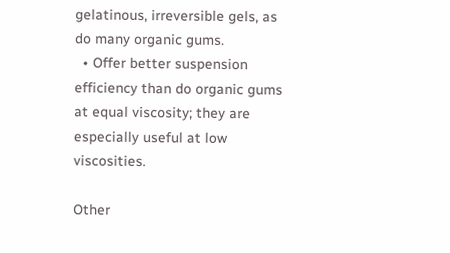gelatinous, irreversible gels, as do many organic gums.
  • Offer better suspension efficiency than do organic gums at equal viscosity; they are especially useful at low viscosities.

Other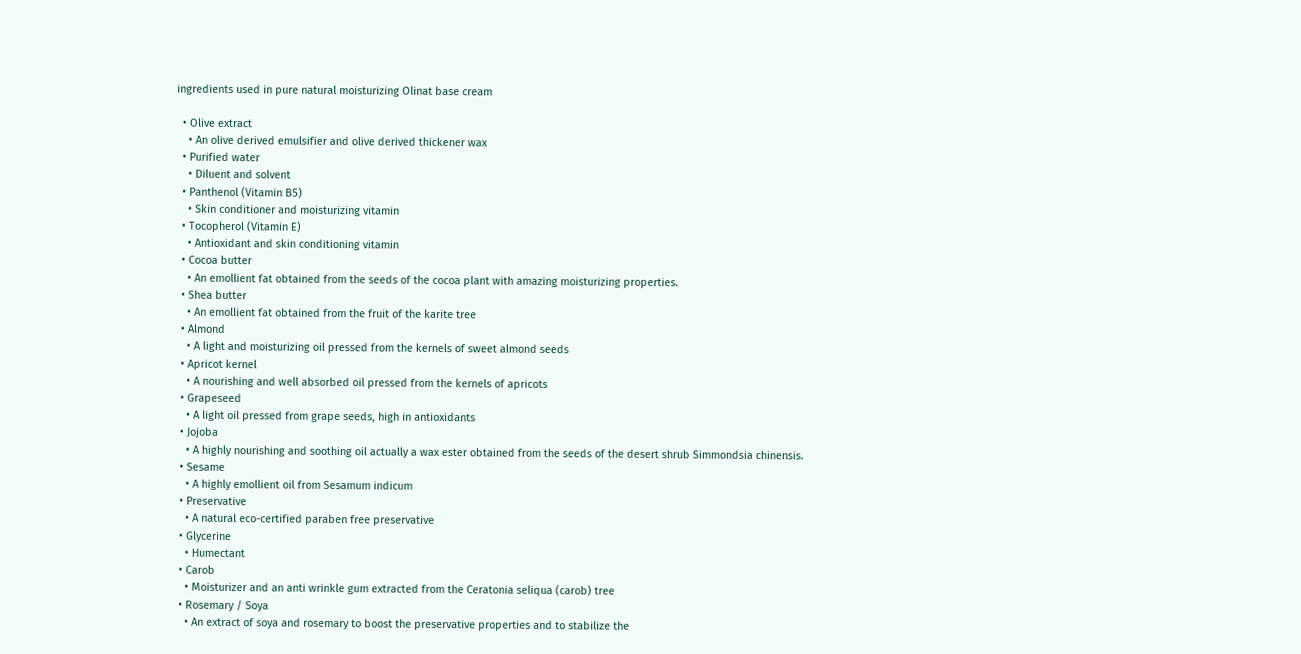ingredients used in pure natural moisturizing Olinat base cream

  • Olive extract
    • An olive derived emulsifier and olive derived thickener wax
  • Purified water
    • Diluent and solvent
  • Panthenol (Vitamin B5)
    • Skin conditioner and moisturizing vitamin
  • Tocopherol (Vitamin E)
    • Antioxidant and skin conditioning vitamin
  • Cocoa butter
    • An emollient fat obtained from the seeds of the cocoa plant with amazing moisturizing properties.
  • Shea butter
    • An emollient fat obtained from the fruit of the karite tree
  • Almond
    • A light and moisturizing oil pressed from the kernels of sweet almond seeds
  • Apricot kernel
    • A nourishing and well absorbed oil pressed from the kernels of apricots
  • Grapeseed
    • A light oil pressed from grape seeds, high in antioxidants
  • Jojoba
    • A highly nourishing and soothing oil actually a wax ester obtained from the seeds of the desert shrub Simmondsia chinensis.
  • Sesame
    • A highly emollient oil from Sesamum indicum
  • Preservative
    • A natural eco-certified paraben free preservative
  • Glycerine
    • Humectant
  • Carob
    • Moisturizer and an anti wrinkle gum extracted from the Ceratonia seliqua (carob) tree
  • Rosemary / Soya
    • An extract of soya and rosemary to boost the preservative properties and to stabilize the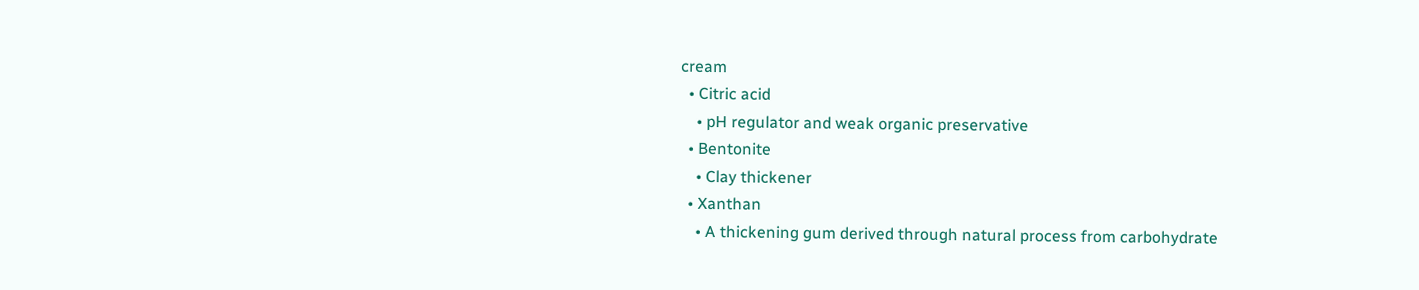cream
  • Citric acid
    • pH regulator and weak organic preservative
  • Bentonite
    • Clay thickener
  • Xanthan
    • A thickening gum derived through natural process from carbohydrate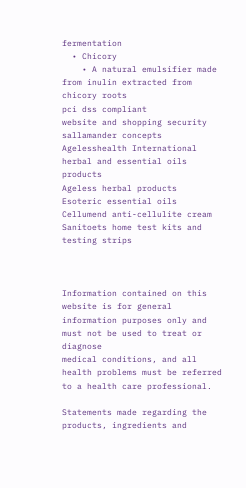fermentation
  • Chicory
    • A natural emulsifier made from inulin extracted from chicory roots
pci dss compliant
website and shopping security
sallamander concepts
Agelesshealth International herbal and essential oils products
Ageless herbal products
Esoteric essential oils
Cellumend anti-cellulite cream
Sanitoets home test kits and testing strips



Information contained on this website is for general information purposes only and must not be used to treat or diagnose
medical conditions, and all health problems must be referred to a health care professional.

Statements made regarding the products, ingredients and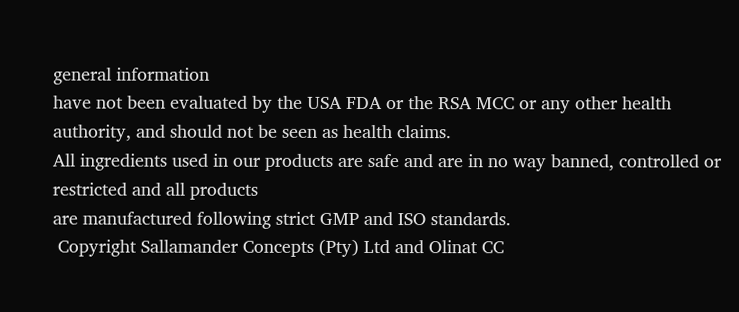general information
have not been evaluated by the USA FDA or the RSA MCC or any other health authority, and should not be seen as health claims.
All ingredients used in our products are safe and are in no way banned, controlled or restricted and all products
are manufactured following strict GMP and ISO standards.
 Copyright Sallamander Concepts (Pty) Ltd and Olinat CC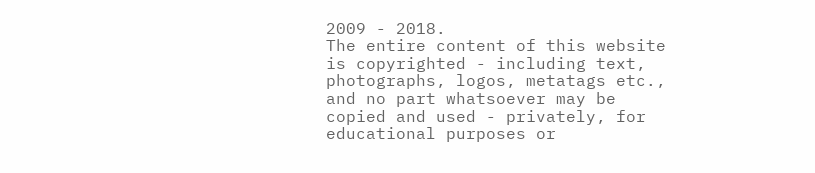2009 - 2018.
The entire content of this website is copyrighted - including text, photographs, logos, metatags etc.,
and no part whatsoever may be copied and used - privately, for educational purposes or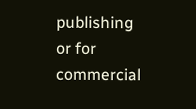publishing or for commercial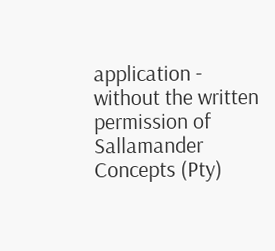application -
without the written permission of Sallamander Concepts (Pty)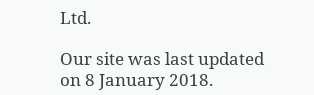Ltd.

Our site was last updated on 8 January 2018.